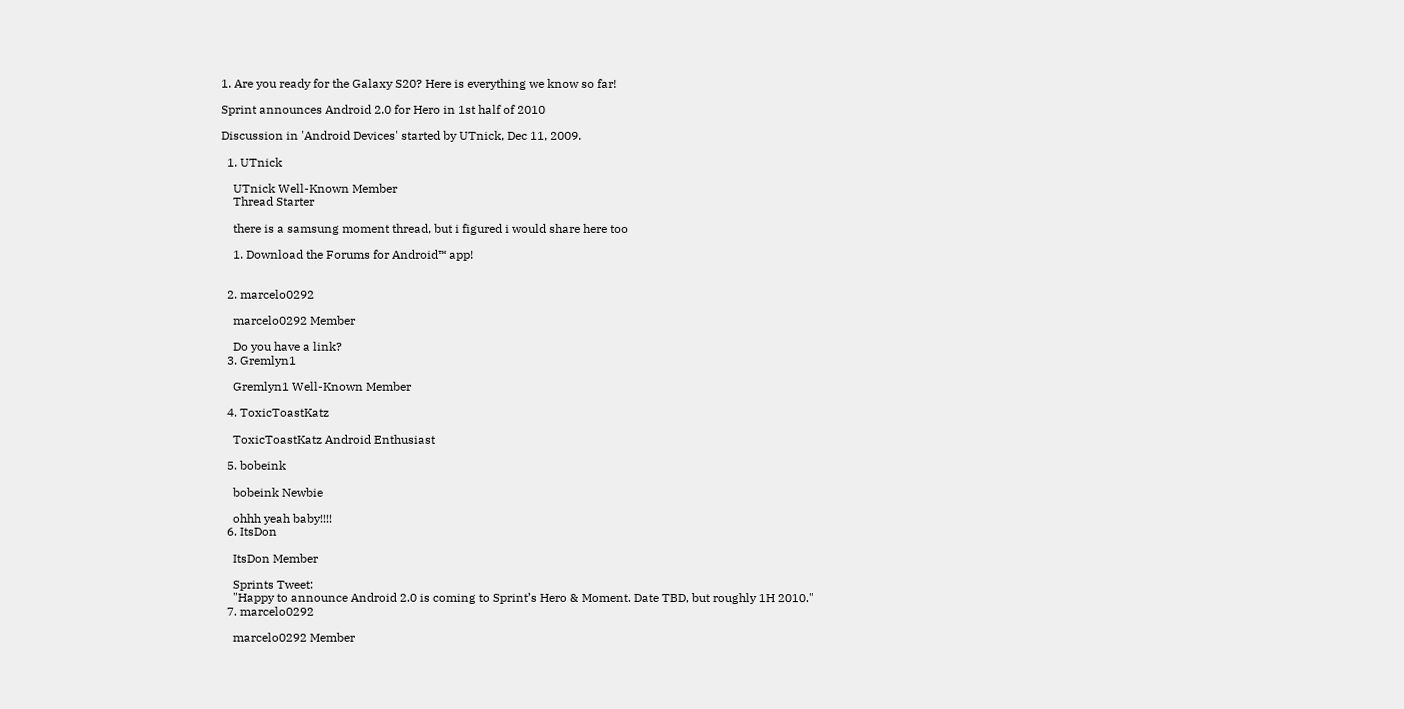1. Are you ready for the Galaxy S20? Here is everything we know so far!

Sprint announces Android 2.0 for Hero in 1st half of 2010

Discussion in 'Android Devices' started by UTnick, Dec 11, 2009.

  1. UTnick

    UTnick Well-Known Member
    Thread Starter

    there is a samsung moment thread, but i figured i would share here too

    1. Download the Forums for Android™ app!


  2. marcelo0292

    marcelo0292 Member

    Do you have a link?
  3. Gremlyn1

    Gremlyn1 Well-Known Member

  4. ToxicToastKatz

    ToxicToastKatz Android Enthusiast

  5. bobeink

    bobeink Newbie

    ohhh yeah baby!!!!
  6. ItsDon

    ItsDon Member

    Sprints Tweet:
    "Happy to announce Android 2.0 is coming to Sprint’s Hero & Moment. Date TBD, but roughly 1H 2010."
  7. marcelo0292

    marcelo0292 Member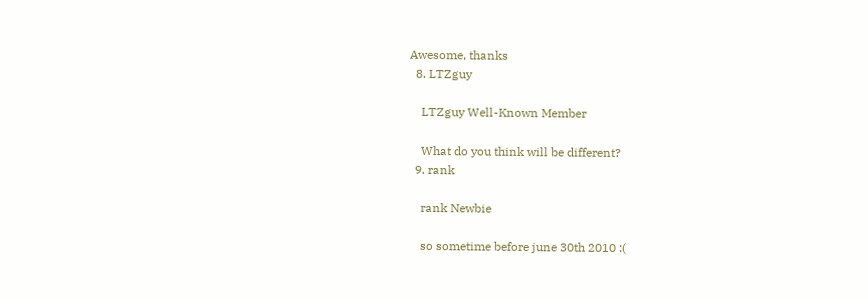Awesome, thanks
  8. LTZguy

    LTZguy Well-Known Member

    What do you think will be different?
  9. rank

    rank Newbie

    so sometime before june 30th 2010 :(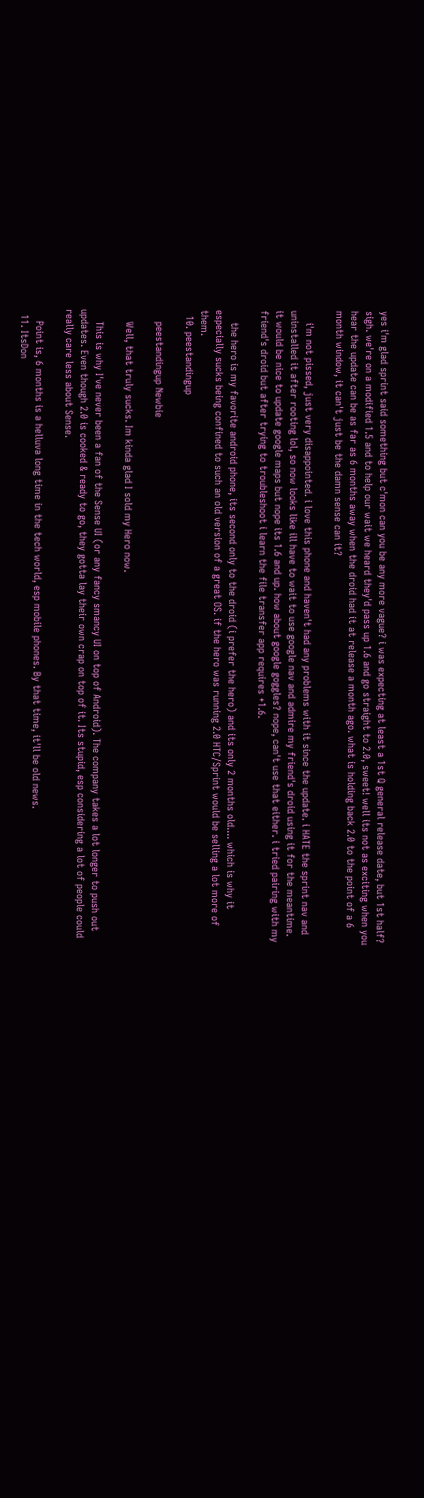yes i'm glad sprint said something but c'mon can you be any more vague? i was expecting at least a 1st Q general release date, but 1st half? sigh. we're on a modified 1.5 and to help our wait we heard they'd pass up 1.6 and go straight to 2.0, sweet! well its not as exciting when you hear the update can be as far as 6 months away when the droid had it at release a month ago. what is holding back 2.0 to the point of a 6 month window, it can't just be the damn sense can it?

    i'm not pissed, just very disappointed. i love this phone and haven't had any problems with it since the update. i HATE the sprint nav and uninstalled it after rooting lol, so now looks like ill have to wait to use google nav and admire my friend's droid using it for the meantime. it would be nice to update google maps but nope its 1.6 and up. how about google goggles? nope, can't use that either. i tried pairing with my friend's droid but after trying to troubleshoot i learn the file transfer app requires +1.6.

    the hero is my favorite android phone, its second only to the droid (i prefer the hero) and its only 2 months old.... which is why it especially sucks being confined to such an old version of a great OS. if the hero was running 2.0 HTC/Sprint would be selling a lot more of them.
  10. peestandingup

    peestandingup Newbie

    Well, that truly sucks. Im kinda glad I sold my Hero now.

    This is why I've never been a fan of the Sense UI (or any fancy smancy UI on top of Android). The company takes a lot longer to push out updates. Even though 2.0 is cooked & ready to go, they gotta lay their own crap on top of it. Its stupid, esp considering a lot of people could really care less about Sense.

    Point is, 6 months is a helluva long time in the tech world, esp mobile phones. By that time, it'll be old news.
  11. ItsDon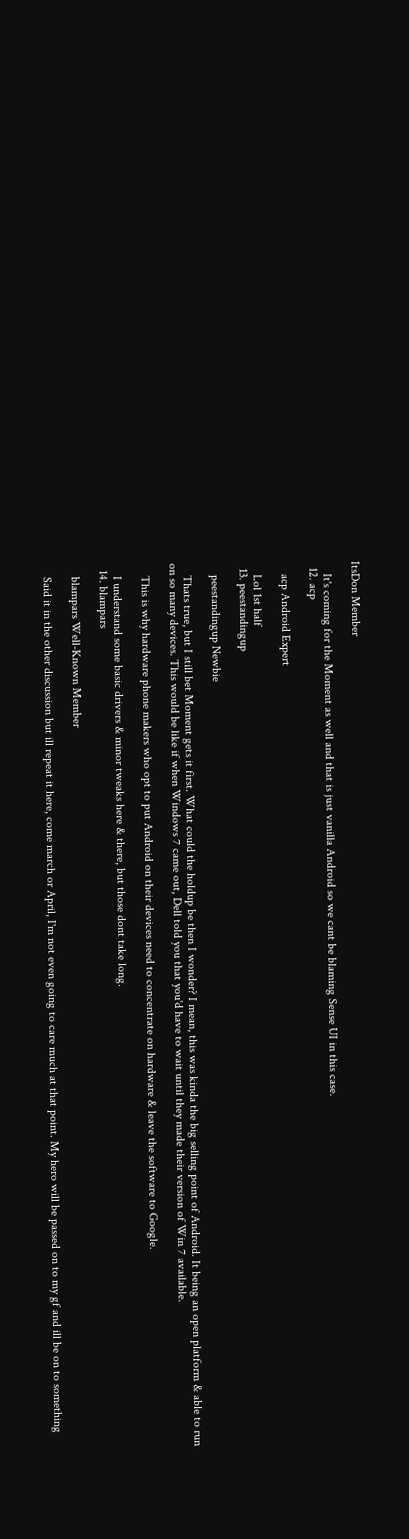ItsDon Member

    It's coming for the Moment as well and that is just vanilla Android so we cant be blaming Sense UI in this case.
  12. acp

    acp Android Expert

    Lol 1st half
  13. peestandingup

    peestandingup Newbie

    Thats true, but I still bet Moment gets it first. What could the holdup be then I wonder? I mean, this was kinda the big selling point of Android. It being an open platform & able to run on so many devices. This would be like if when Windows 7 came out, Dell told you that you'd have to wait until they made their version of Win 7 available.

    This is why hardware phone makers who opt to put Android on their devices need to concentrate on hardware & leave the software to Google.

    I understand some basic drivers & minor tweaks here & there, but those dont take long.
  14. blampars

    blampars Well-Known Member

    Said it in the other discussion but ill repeat it here, come march or April, I'm not even going to care much at that point. My hero will be passed on to my gf and ill be on to something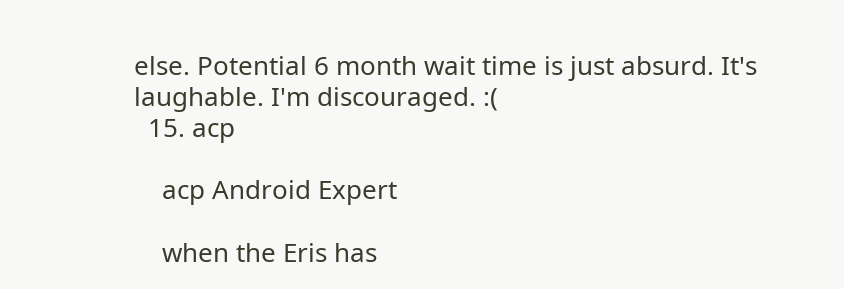else. Potential 6 month wait time is just absurd. It's laughable. I'm discouraged. :(
  15. acp

    acp Android Expert

    when the Eris has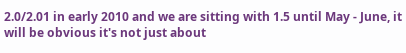2.0/2.01 in early 2010 and we are sitting with 1.5 until May - June, it will be obvious it's not just about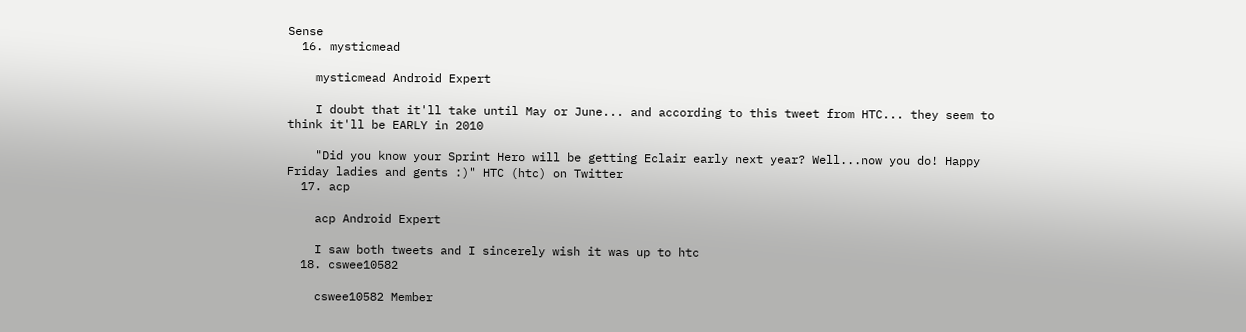Sense
  16. mysticmead

    mysticmead Android Expert

    I doubt that it'll take until May or June... and according to this tweet from HTC... they seem to think it'll be EARLY in 2010

    "Did you know your Sprint Hero will be getting Eclair early next year? Well...now you do! Happy Friday ladies and gents :)" HTC (htc) on Twitter
  17. acp

    acp Android Expert

    I saw both tweets and I sincerely wish it was up to htc
  18. cswee10582

    cswee10582 Member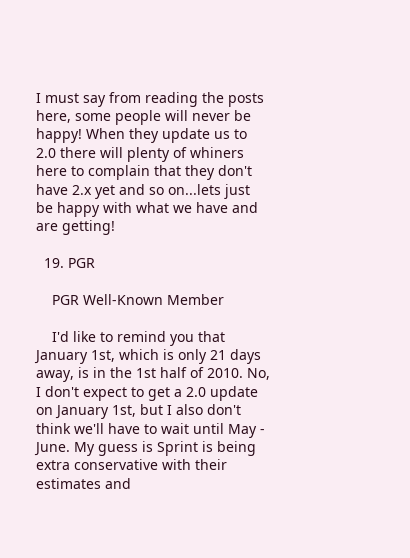I must say from reading the posts here, some people will never be happy! When they update us to 2.0 there will plenty of whiners here to complain that they don't have 2.x yet and so on...lets just be happy with what we have and are getting!

  19. PGR

    PGR Well-Known Member

    I'd like to remind you that January 1st, which is only 21 days away, is in the 1st half of 2010. No, I don't expect to get a 2.0 update on January 1st, but I also don't think we'll have to wait until May - June. My guess is Sprint is being extra conservative with their estimates and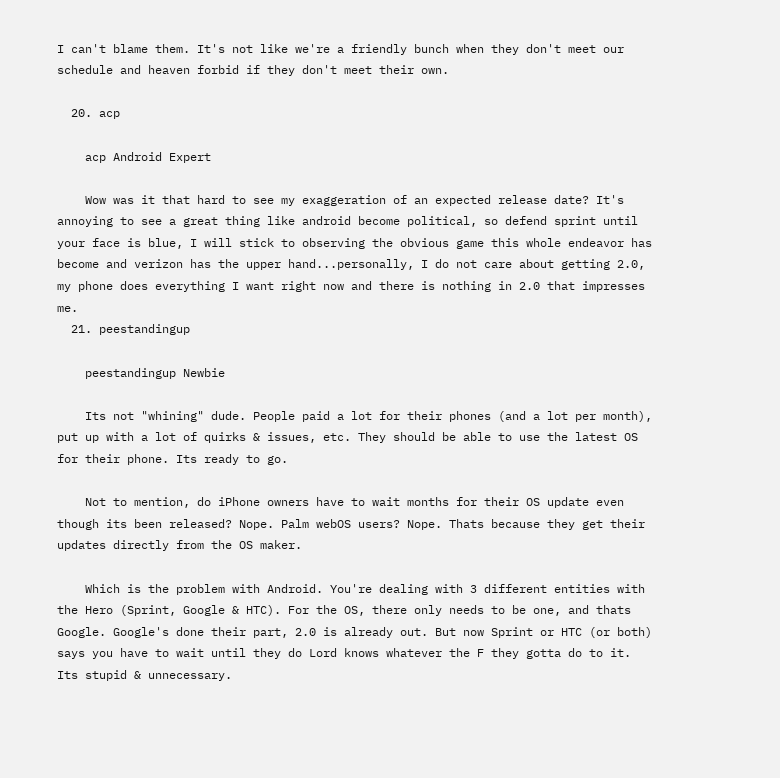I can't blame them. It's not like we're a friendly bunch when they don't meet our schedule and heaven forbid if they don't meet their own.

  20. acp

    acp Android Expert

    Wow was it that hard to see my exaggeration of an expected release date? It's annoying to see a great thing like android become political, so defend sprint until your face is blue, I will stick to observing the obvious game this whole endeavor has become and verizon has the upper hand...personally, I do not care about getting 2.0, my phone does everything I want right now and there is nothing in 2.0 that impresses me.
  21. peestandingup

    peestandingup Newbie

    Its not "whining" dude. People paid a lot for their phones (and a lot per month), put up with a lot of quirks & issues, etc. They should be able to use the latest OS for their phone. Its ready to go.

    Not to mention, do iPhone owners have to wait months for their OS update even though its been released? Nope. Palm webOS users? Nope. Thats because they get their updates directly from the OS maker.

    Which is the problem with Android. You're dealing with 3 different entities with the Hero (Sprint, Google & HTC). For the OS, there only needs to be one, and thats Google. Google's done their part, 2.0 is already out. But now Sprint or HTC (or both) says you have to wait until they do Lord knows whatever the F they gotta do to it. Its stupid & unnecessary.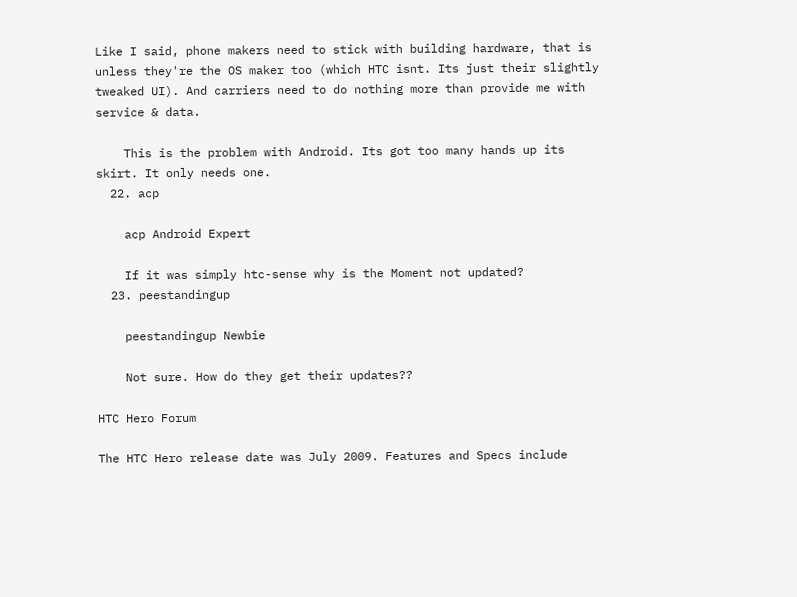Like I said, phone makers need to stick with building hardware, that is unless they're the OS maker too (which HTC isnt. Its just their slightly tweaked UI). And carriers need to do nothing more than provide me with service & data.

    This is the problem with Android. Its got too many hands up its skirt. It only needs one.
  22. acp

    acp Android Expert

    If it was simply htc-sense why is the Moment not updated?
  23. peestandingup

    peestandingup Newbie

    Not sure. How do they get their updates??

HTC Hero Forum

The HTC Hero release date was July 2009. Features and Specs include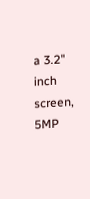a 3.2" inch screen, 5MP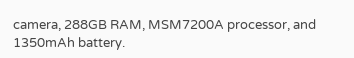camera, 288GB RAM, MSM7200A processor, and 1350mAh battery.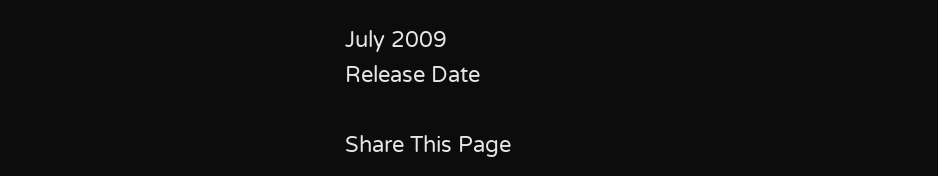July 2009
Release Date

Share This Page